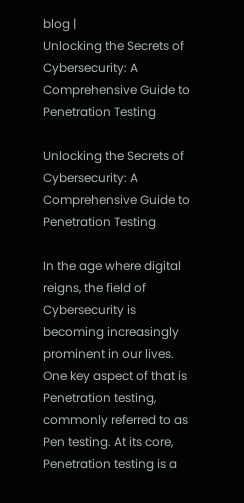blog |
Unlocking the Secrets of Cybersecurity: A Comprehensive Guide to Penetration Testing

Unlocking the Secrets of Cybersecurity: A Comprehensive Guide to Penetration Testing

In the age where digital reigns, the field of Cybersecurity is becoming increasingly prominent in our lives. One key aspect of that is Penetration testing, commonly referred to as Pen testing. At its core, Penetration testing is a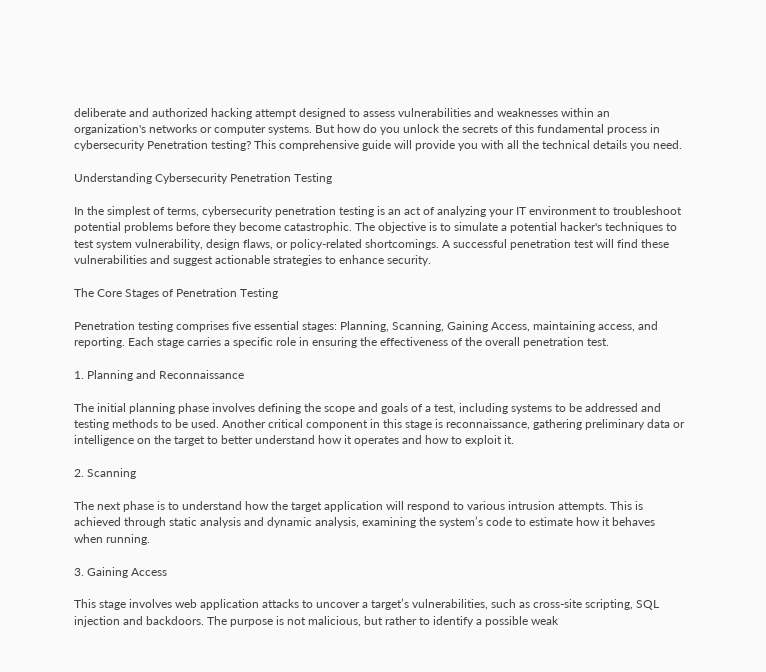deliberate and authorized hacking attempt designed to assess vulnerabilities and weaknesses within an organization's networks or computer systems. But how do you unlock the secrets of this fundamental process in cybersecurity Penetration testing? This comprehensive guide will provide you with all the technical details you need.

Understanding Cybersecurity Penetration Testing

In the simplest of terms, cybersecurity penetration testing is an act of analyzing your IT environment to troubleshoot potential problems before they become catastrophic. The objective is to simulate a potential hacker's techniques to test system vulnerability, design flaws, or policy-related shortcomings. A successful penetration test will find these vulnerabilities and suggest actionable strategies to enhance security.

The Core Stages of Penetration Testing

Penetration testing comprises five essential stages: Planning, Scanning, Gaining Access, maintaining access, and reporting. Each stage carries a specific role in ensuring the effectiveness of the overall penetration test.

1. Planning and Reconnaissance

The initial planning phase involves defining the scope and goals of a test, including systems to be addressed and testing methods to be used. Another critical component in this stage is reconnaissance, gathering preliminary data or intelligence on the target to better understand how it operates and how to exploit it.

2. Scanning

The next phase is to understand how the target application will respond to various intrusion attempts. This is achieved through static analysis and dynamic analysis, examining the system’s code to estimate how it behaves when running.

3. Gaining Access

This stage involves web application attacks to uncover a target’s vulnerabilities, such as cross-site scripting, SQL injection and backdoors. The purpose is not malicious, but rather to identify a possible weak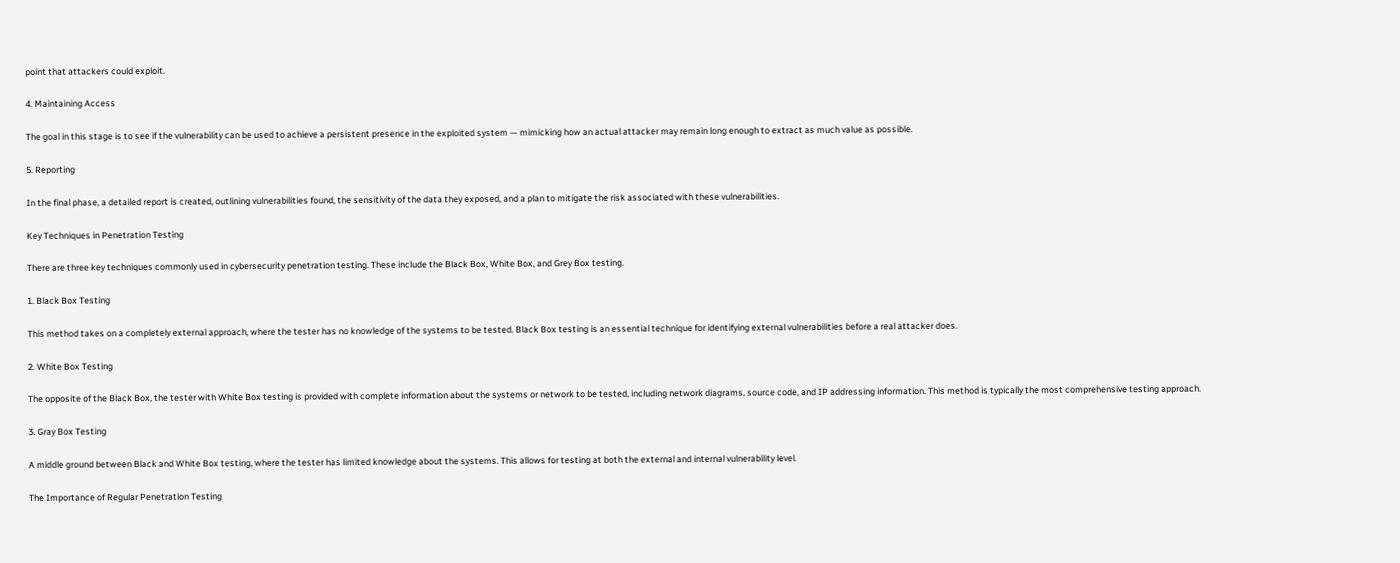point that attackers could exploit.

4. Maintaining Access

The goal in this stage is to see if the vulnerability can be used to achieve a persistent presence in the exploited system — mimicking how an actual attacker may remain long enough to extract as much value as possible.

5. Reporting

In the final phase, a detailed report is created, outlining vulnerabilities found, the sensitivity of the data they exposed, and a plan to mitigate the risk associated with these vulnerabilities.

Key Techniques in Penetration Testing

There are three key techniques commonly used in cybersecurity penetration testing. These include the Black Box, White Box, and Grey Box testing.

1. Black Box Testing

This method takes on a completely external approach, where the tester has no knowledge of the systems to be tested. Black Box testing is an essential technique for identifying external vulnerabilities before a real attacker does.

2. White Box Testing

The opposite of the Black Box, the tester with White Box testing is provided with complete information about the systems or network to be tested, including network diagrams, source code, and IP addressing information. This method is typically the most comprehensive testing approach.

3. Gray Box Testing

A middle ground between Black and White Box testing, where the tester has limited knowledge about the systems. This allows for testing at both the external and internal vulnerability level.

The Importance of Regular Penetration Testing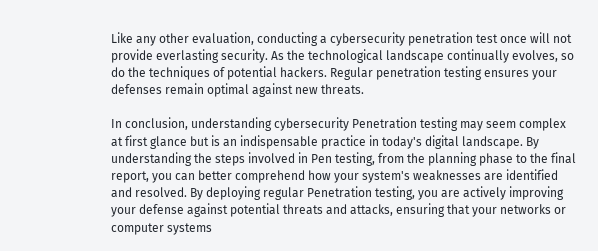Like any other evaluation, conducting a cybersecurity penetration test once will not provide everlasting security. As the technological landscape continually evolves, so do the techniques of potential hackers. Regular penetration testing ensures your defenses remain optimal against new threats.

In conclusion, understanding cybersecurity Penetration testing may seem complex at first glance but is an indispensable practice in today's digital landscape. By understanding the steps involved in Pen testing, from the planning phase to the final report, you can better comprehend how your system's weaknesses are identified and resolved. By deploying regular Penetration testing, you are actively improving your defense against potential threats and attacks, ensuring that your networks or computer systems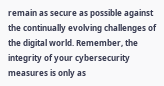remain as secure as possible against the continually evolving challenges of the digital world. Remember, the integrity of your cybersecurity measures is only as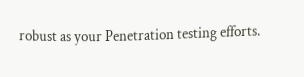robust as your Penetration testing efforts.